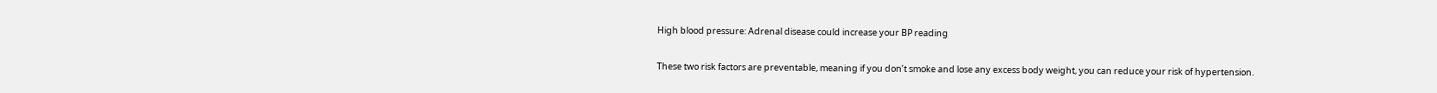High blood pressure: Adrenal disease could increase your BP reading

These two risk factors are preventable, meaning if you don’t smoke and lose any excess body weight, you can reduce your risk of hypertension.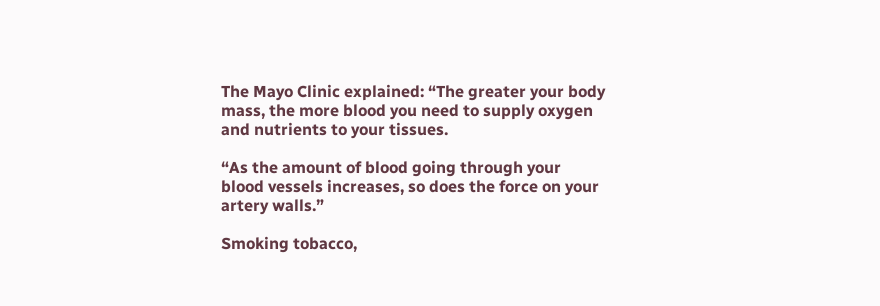The Mayo Clinic explained: “The greater your body mass, the more blood you need to supply oxygen and nutrients to your tissues.

“As the amount of blood going through your blood vessels increases, so does the force on your artery walls.”

Smoking tobacco,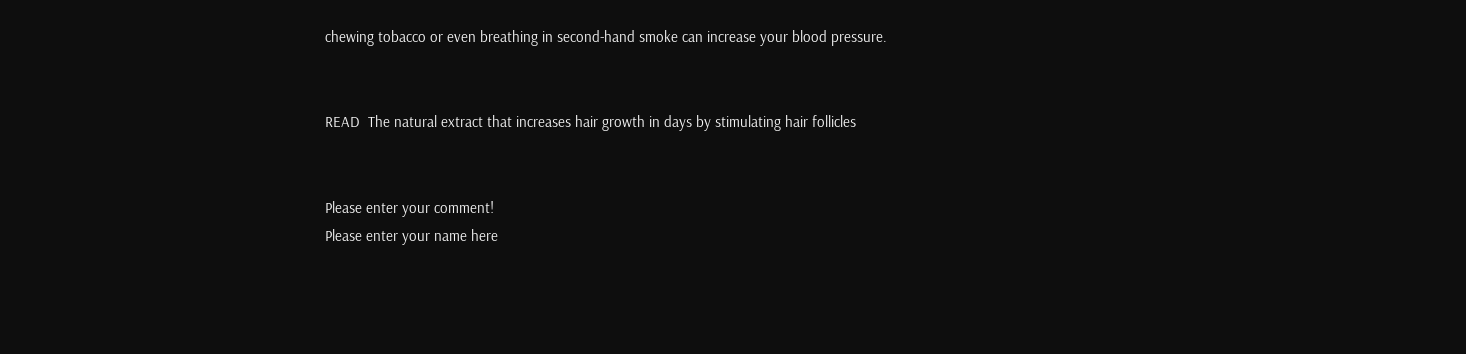chewing tobacco or even breathing in second-hand smoke can increase your blood pressure.


READ  The natural extract that increases hair growth in days by stimulating hair follicles


Please enter your comment!
Please enter your name here